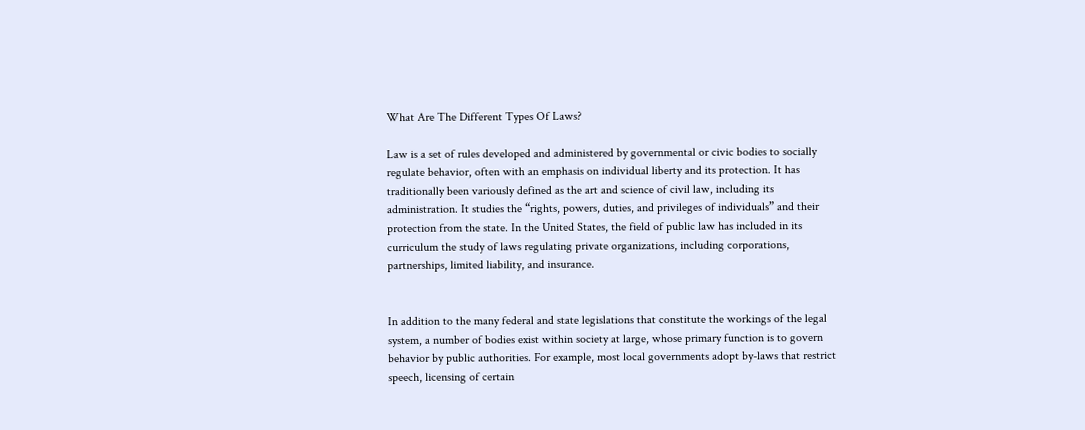What Are The Different Types Of Laws?

Law is a set of rules developed and administered by governmental or civic bodies to socially regulate behavior, often with an emphasis on individual liberty and its protection. It has traditionally been variously defined as the art and science of civil law, including its administration. It studies the “rights, powers, duties, and privileges of individuals” and their protection from the state. In the United States, the field of public law has included in its curriculum the study of laws regulating private organizations, including corporations, partnerships, limited liability, and insurance.


In addition to the many federal and state legislations that constitute the workings of the legal system, a number of bodies exist within society at large, whose primary function is to govern behavior by public authorities. For example, most local governments adopt by-laws that restrict speech, licensing of certain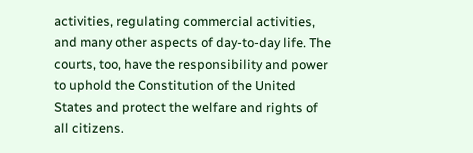activities, regulating commercial activities, and many other aspects of day-to-day life. The courts, too, have the responsibility and power to uphold the Constitution of the United States and protect the welfare and rights of all citizens.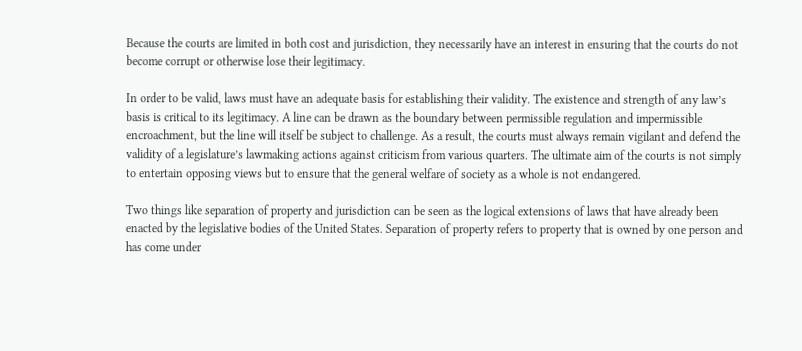Because the courts are limited in both cost and jurisdiction, they necessarily have an interest in ensuring that the courts do not become corrupt or otherwise lose their legitimacy.

In order to be valid, laws must have an adequate basis for establishing their validity. The existence and strength of any law’s basis is critical to its legitimacy. A line can be drawn as the boundary between permissible regulation and impermissible encroachment, but the line will itself be subject to challenge. As a result, the courts must always remain vigilant and defend the validity of a legislature’s lawmaking actions against criticism from various quarters. The ultimate aim of the courts is not simply to entertain opposing views but to ensure that the general welfare of society as a whole is not endangered.

Two things like separation of property and jurisdiction can be seen as the logical extensions of laws that have already been enacted by the legislative bodies of the United States. Separation of property refers to property that is owned by one person and has come under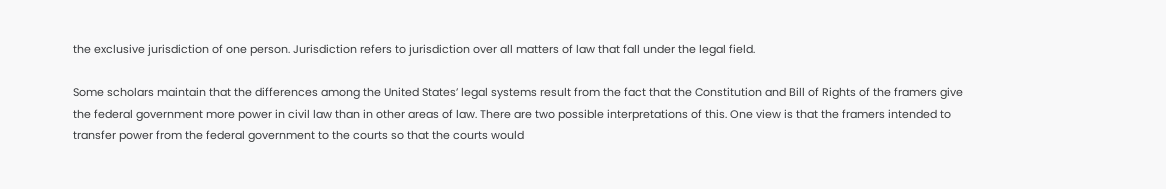the exclusive jurisdiction of one person. Jurisdiction refers to jurisdiction over all matters of law that fall under the legal field.

Some scholars maintain that the differences among the United States’ legal systems result from the fact that the Constitution and Bill of Rights of the framers give the federal government more power in civil law than in other areas of law. There are two possible interpretations of this. One view is that the framers intended to transfer power from the federal government to the courts so that the courts would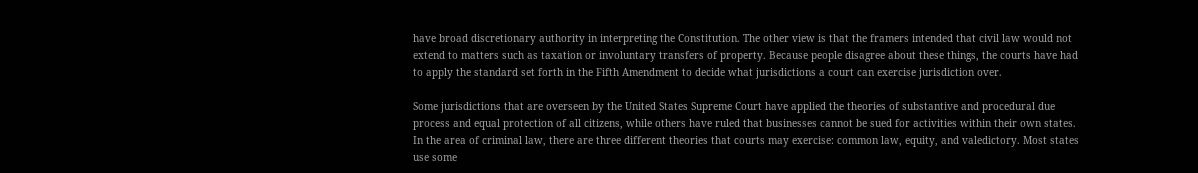have broad discretionary authority in interpreting the Constitution. The other view is that the framers intended that civil law would not extend to matters such as taxation or involuntary transfers of property. Because people disagree about these things, the courts have had to apply the standard set forth in the Fifth Amendment to decide what jurisdictions a court can exercise jurisdiction over.

Some jurisdictions that are overseen by the United States Supreme Court have applied the theories of substantive and procedural due process and equal protection of all citizens, while others have ruled that businesses cannot be sued for activities within their own states. In the area of criminal law, there are three different theories that courts may exercise: common law, equity, and valedictory. Most states use some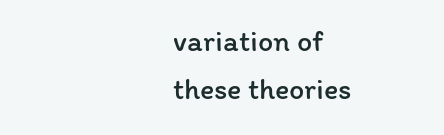variation of these theories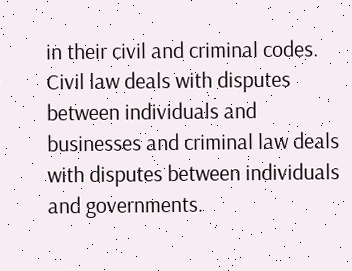in their civil and criminal codes. Civil law deals with disputes between individuals and businesses and criminal law deals with disputes between individuals and governments.